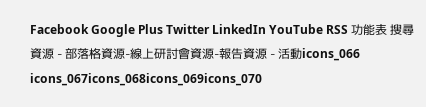Facebook Google Plus Twitter LinkedIn YouTube RSS 功能表 搜尋 資源 - 部落格資源-線上研討會資源-報告資源 - 活動icons_066 icons_067icons_068icons_069icons_070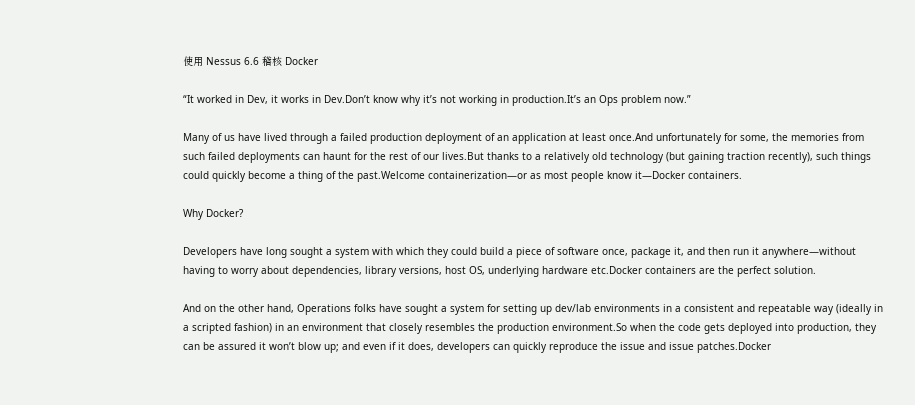使用 Nessus 6.6 稽核 Docker

“It worked in Dev, it works in Dev.Don’t know why it’s not working in production.It’s an Ops problem now.”

Many of us have lived through a failed production deployment of an application at least once.And unfortunately for some, the memories from such failed deployments can haunt for the rest of our lives.But thanks to a relatively old technology (but gaining traction recently), such things could quickly become a thing of the past.Welcome containerization—or as most people know it—Docker containers.

Why Docker?

Developers have long sought a system with which they could build a piece of software once, package it, and then run it anywhere—without having to worry about dependencies, library versions, host OS, underlying hardware etc.Docker containers are the perfect solution.

And on the other hand, Operations folks have sought a system for setting up dev/lab environments in a consistent and repeatable way (ideally in a scripted fashion) in an environment that closely resembles the production environment.So when the code gets deployed into production, they can be assured it won’t blow up; and even if it does, developers can quickly reproduce the issue and issue patches.Docker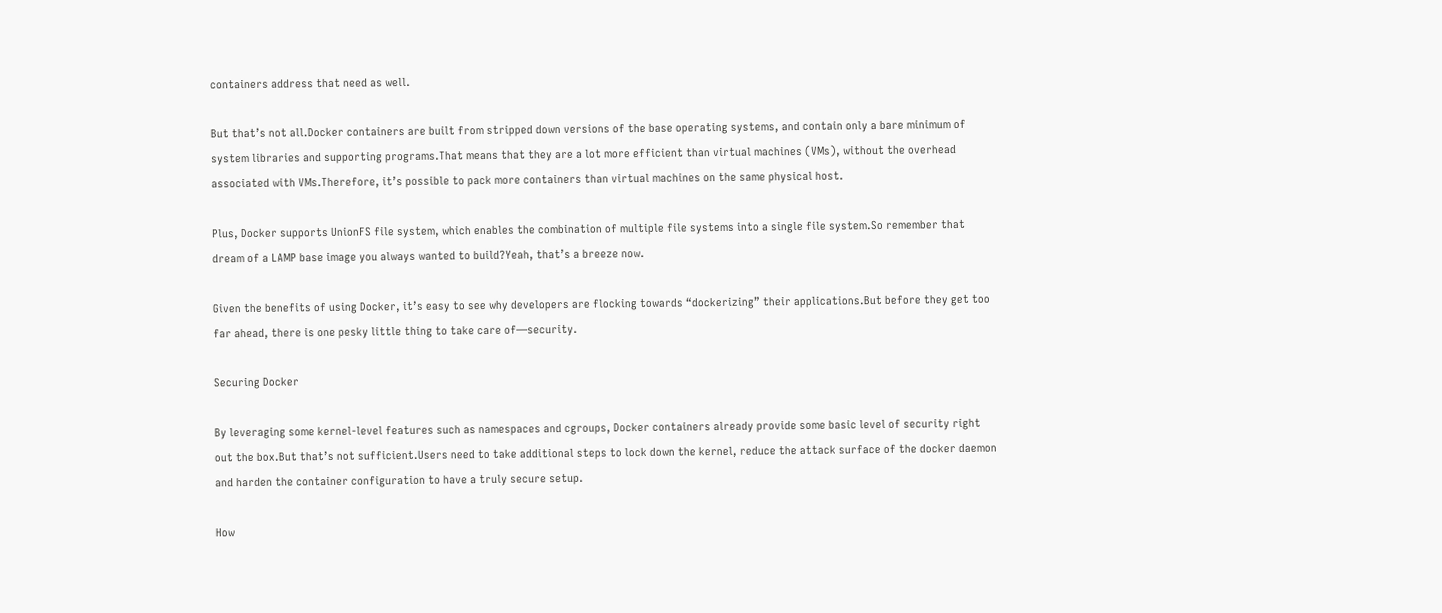containers address that need as well.

But that’s not all.Docker containers are built from stripped down versions of the base operating systems, and contain only a bare minimum of system libraries and supporting programs.That means that they are a lot more efficient than virtual machines (VMs), without the overhead associated with VMs.Therefore, it’s possible to pack more containers than virtual machines on the same physical host.

Plus, Docker supports UnionFS file system, which enables the combination of multiple file systems into a single file system.So remember that dream of a LAMP base image you always wanted to build?Yeah, that’s a breeze now.

Given the benefits of using Docker, it’s easy to see why developers are flocking towards “dockerizing” their applications.But before they get too far ahead, there is one pesky little thing to take care of—security.

Securing Docker

By leveraging some kernel-level features such as namespaces and cgroups, Docker containers already provide some basic level of security right out the box.But that’s not sufficient.Users need to take additional steps to lock down the kernel, reduce the attack surface of the docker daemon and harden the container configuration to have a truly secure setup.

How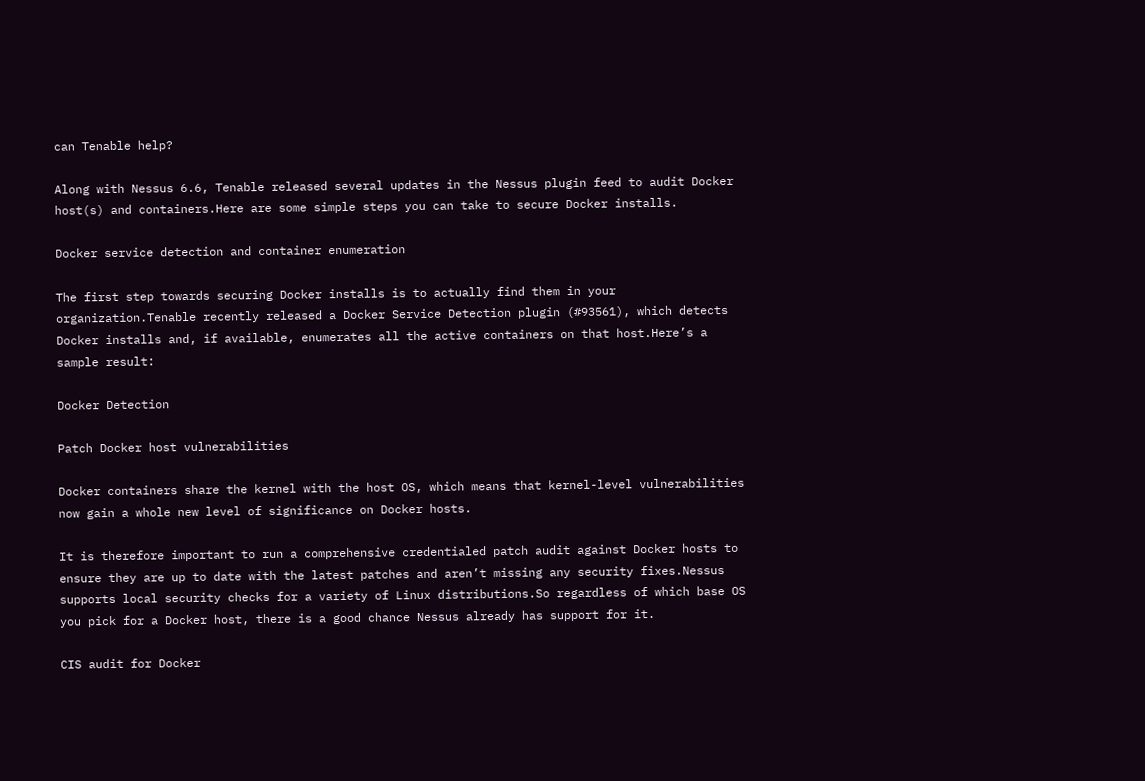can Tenable help?

Along with Nessus 6.6, Tenable released several updates in the Nessus plugin feed to audit Docker host(s) and containers.Here are some simple steps you can take to secure Docker installs.

Docker service detection and container enumeration

The first step towards securing Docker installs is to actually find them in your organization.Tenable recently released a Docker Service Detection plugin (#93561), which detects Docker installs and, if available, enumerates all the active containers on that host.Here’s a sample result:

Docker Detection

Patch Docker host vulnerabilities

Docker containers share the kernel with the host OS, which means that kernel-level vulnerabilities now gain a whole new level of significance on Docker hosts.

It is therefore important to run a comprehensive credentialed patch audit against Docker hosts to ensure they are up to date with the latest patches and aren’t missing any security fixes.Nessus supports local security checks for a variety of Linux distributions.So regardless of which base OS you pick for a Docker host, there is a good chance Nessus already has support for it.

CIS audit for Docker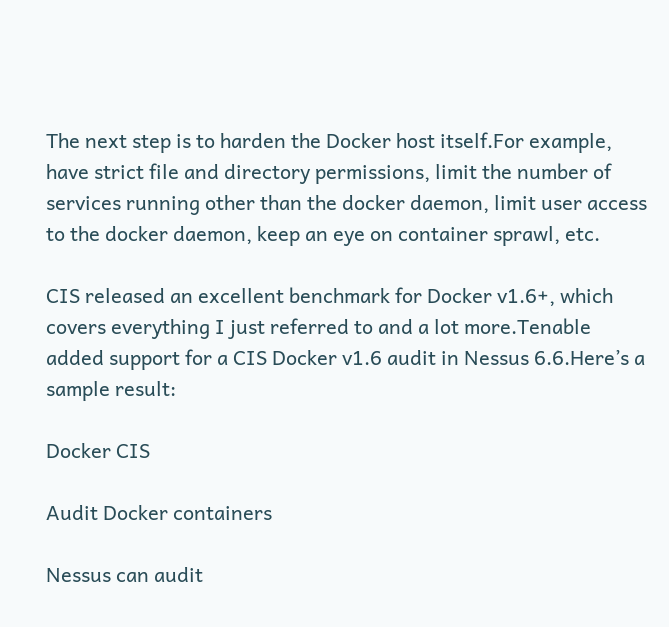The next step is to harden the Docker host itself.For example, have strict file and directory permissions, limit the number of services running other than the docker daemon, limit user access to the docker daemon, keep an eye on container sprawl, etc.

CIS released an excellent benchmark for Docker v1.6+, which covers everything I just referred to and a lot more.Tenable added support for a CIS Docker v1.6 audit in Nessus 6.6.Here’s a sample result:

Docker CIS

Audit Docker containers

Nessus can audit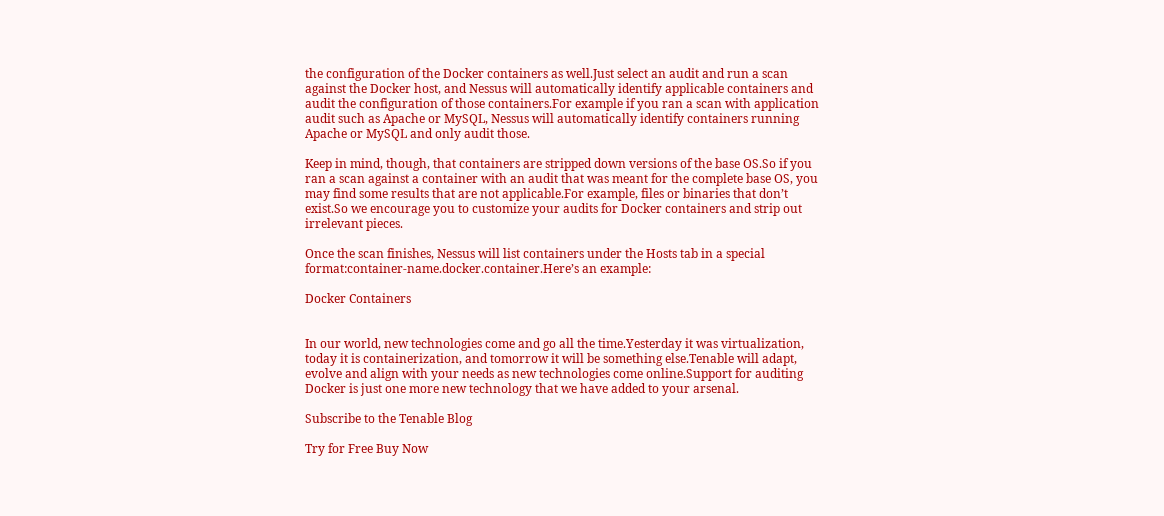the configuration of the Docker containers as well.Just select an audit and run a scan against the Docker host, and Nessus will automatically identify applicable containers and audit the configuration of those containers.For example if you ran a scan with application audit such as Apache or MySQL, Nessus will automatically identify containers running Apache or MySQL and only audit those.

Keep in mind, though, that containers are stripped down versions of the base OS.So if you ran a scan against a container with an audit that was meant for the complete base OS, you may find some results that are not applicable.For example, files or binaries that don’t exist.So we encourage you to customize your audits for Docker containers and strip out irrelevant pieces.

Once the scan finishes, Nessus will list containers under the Hosts tab in a special format:container-name.docker.container.Here’s an example:

Docker Containers


In our world, new technologies come and go all the time.Yesterday it was virtualization, today it is containerization, and tomorrow it will be something else.Tenable will adapt, evolve and align with your needs as new technologies come online.Support for auditing Docker is just one more new technology that we have added to your arsenal.

Subscribe to the Tenable Blog

Try for Free Buy Now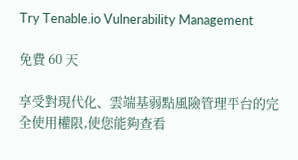Try Tenable.io Vulnerability Management

免費 60 天

享受對現代化、雲端基弱點風險管理平台的完全使用權限,使您能夠查看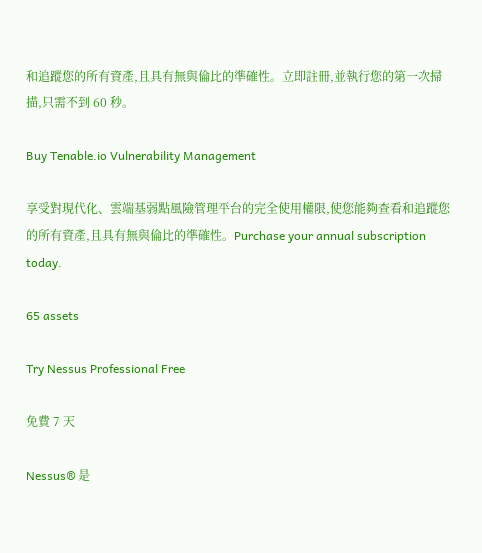和追蹤您的所有資產,且具有無與倫比的準確性。立即註冊,並執行您的第一次掃描,只需不到 60 秒。

Buy Tenable.io Vulnerability Management

享受對現代化、雲端基弱點風險管理平台的完全使用權限,使您能夠查看和追蹤您的所有資產,且具有無與倫比的準確性。Purchase your annual subscription today.

65 assets

Try Nessus Professional Free

免費 7 天

Nessus® 是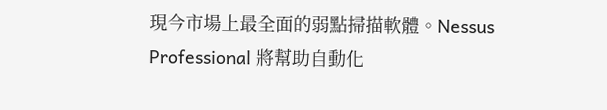現今市場上最全面的弱點掃描軟體。Nessus Professional 將幫助自動化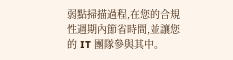弱點掃描過程,在您的合規性週期內節省時間,並讓您的 IT 團隊參與其中。